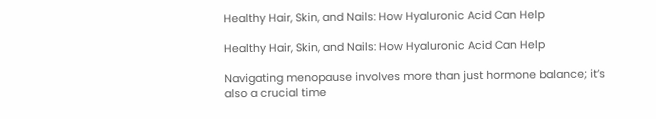Healthy Hair, Skin, and Nails: How Hyaluronic Acid Can Help

Healthy Hair, Skin, and Nails: How Hyaluronic Acid Can Help

Navigating menopause involves more than just hormone balance; it’s also a crucial time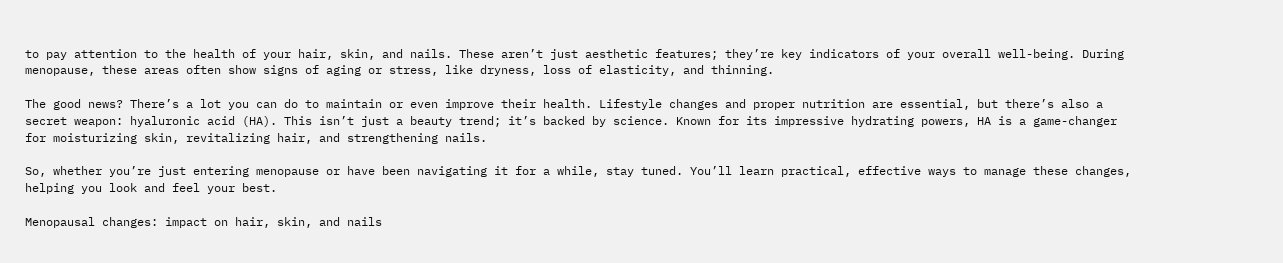to pay attention to the health of your hair, skin, and nails. These aren’t just aesthetic features; they’re key indicators of your overall well-being. During menopause, these areas often show signs of aging or stress, like dryness, loss of elasticity, and thinning.

The good news? There’s a lot you can do to maintain or even improve their health. Lifestyle changes and proper nutrition are essential, but there’s also a secret weapon: hyaluronic acid (HA). This isn’t just a beauty trend; it’s backed by science. Known for its impressive hydrating powers, HA is a game-changer for moisturizing skin, revitalizing hair, and strengthening nails.

So, whether you’re just entering menopause or have been navigating it for a while, stay tuned. You’ll learn practical, effective ways to manage these changes, helping you look and feel your best.

Menopausal changes: impact on hair, skin, and nails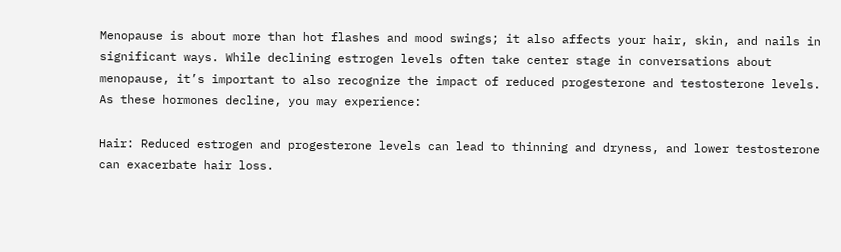Menopause is about more than hot flashes and mood swings; it also affects your hair, skin, and nails in significant ways. While declining estrogen levels often take center stage in conversations about menopause, it’s important to also recognize the impact of reduced progesterone and testosterone levels. As these hormones decline, you may experience:

Hair: Reduced estrogen and progesterone levels can lead to thinning and dryness, and lower testosterone can exacerbate hair loss.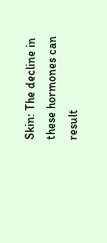Skin: The decline in these hormones can result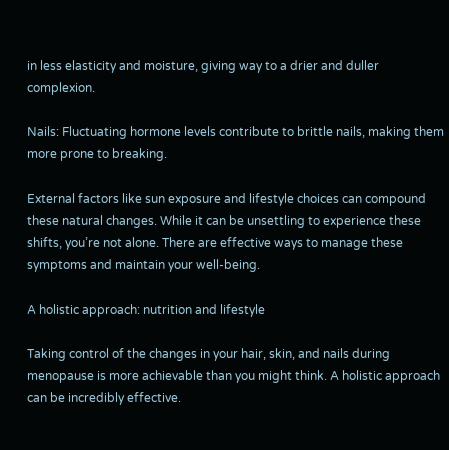in less elasticity and moisture, giving way to a drier and duller complexion.

Nails: Fluctuating hormone levels contribute to brittle nails, making them more prone to breaking.

External factors like sun exposure and lifestyle choices can compound these natural changes. While it can be unsettling to experience these shifts, you’re not alone. There are effective ways to manage these symptoms and maintain your well-being.

A holistic approach: nutrition and lifestyle

Taking control of the changes in your hair, skin, and nails during menopause is more achievable than you might think. A holistic approach can be incredibly effective.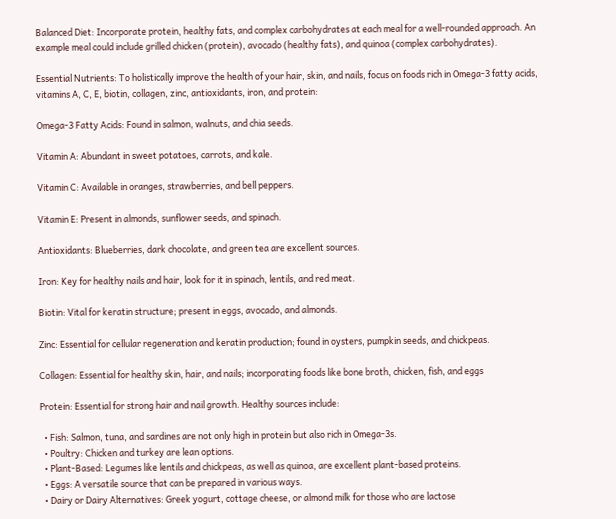Balanced Diet: Incorporate protein, healthy fats, and complex carbohydrates at each meal for a well-rounded approach. An example meal could include grilled chicken (protein), avocado (healthy fats), and quinoa (complex carbohydrates).

Essential Nutrients: To holistically improve the health of your hair, skin, and nails, focus on foods rich in Omega-3 fatty acids, vitamins A, C, E, biotin, collagen, zinc, antioxidants, iron, and protein:

Omega-3 Fatty Acids: Found in salmon, walnuts, and chia seeds.

Vitamin A: Abundant in sweet potatoes, carrots, and kale.

Vitamin C: Available in oranges, strawberries, and bell peppers.

Vitamin E: Present in almonds, sunflower seeds, and spinach.

Antioxidants: Blueberries, dark chocolate, and green tea are excellent sources.

Iron: Key for healthy nails and hair, look for it in spinach, lentils, and red meat.

Biotin: Vital for keratin structure; present in eggs, avocado, and almonds.

Zinc: Essential for cellular regeneration and keratin production; found in oysters, pumpkin seeds, and chickpeas.

Collagen: Essential for healthy skin, hair, and nails; incorporating foods like bone broth, chicken, fish, and eggs

Protein: Essential for strong hair and nail growth. Healthy sources include:

  • Fish: Salmon, tuna, and sardines are not only high in protein but also rich in Omega-3s.
  • Poultry: Chicken and turkey are lean options.
  • Plant-Based: Legumes like lentils and chickpeas, as well as quinoa, are excellent plant-based proteins.
  • Eggs: A versatile source that can be prepared in various ways.
  • Dairy or Dairy Alternatives: Greek yogurt, cottage cheese, or almond milk for those who are lactose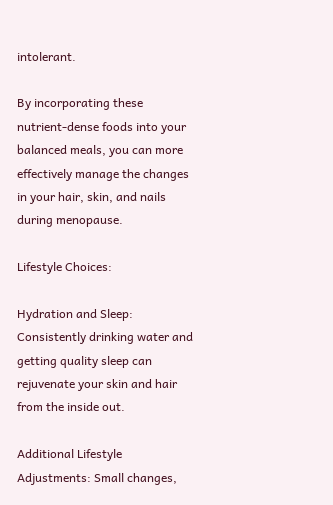intolerant.

By incorporating these nutrient-dense foods into your balanced meals, you can more effectively manage the changes in your hair, skin, and nails during menopause.

Lifestyle Choices:

Hydration and Sleep: Consistently drinking water and getting quality sleep can rejuvenate your skin and hair from the inside out.

Additional Lifestyle Adjustments: Small changes,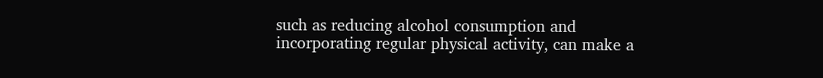such as reducing alcohol consumption and incorporating regular physical activity, can make a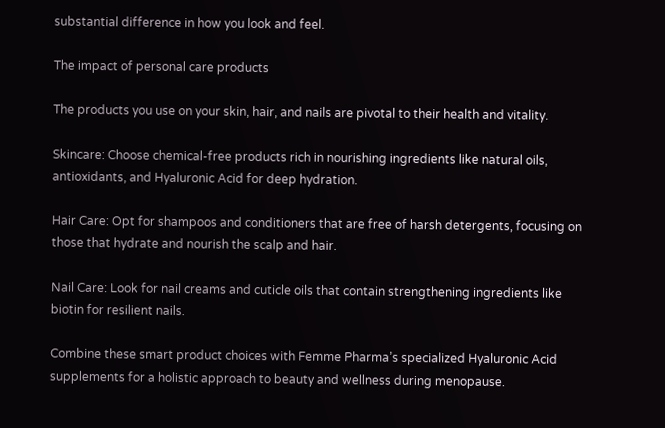substantial difference in how you look and feel.

The impact of personal care products

The products you use on your skin, hair, and nails are pivotal to their health and vitality.

Skincare: Choose chemical-free products rich in nourishing ingredients like natural oils, antioxidants, and Hyaluronic Acid for deep hydration.

Hair Care: Opt for shampoos and conditioners that are free of harsh detergents, focusing on those that hydrate and nourish the scalp and hair.

Nail Care: Look for nail creams and cuticle oils that contain strengthening ingredients like biotin for resilient nails.

Combine these smart product choices with Femme Pharma’s specialized Hyaluronic Acid supplements for a holistic approach to beauty and wellness during menopause.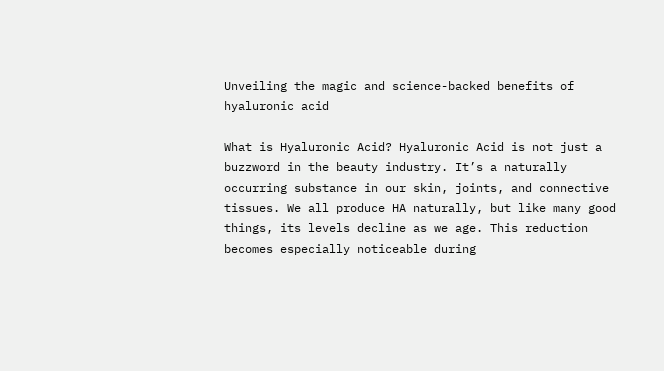Unveiling the magic and science-backed benefits of hyaluronic acid

What is Hyaluronic Acid? Hyaluronic Acid is not just a buzzword in the beauty industry. It’s a naturally occurring substance in our skin, joints, and connective tissues. We all produce HA naturally, but like many good things, its levels decline as we age. This reduction becomes especially noticeable during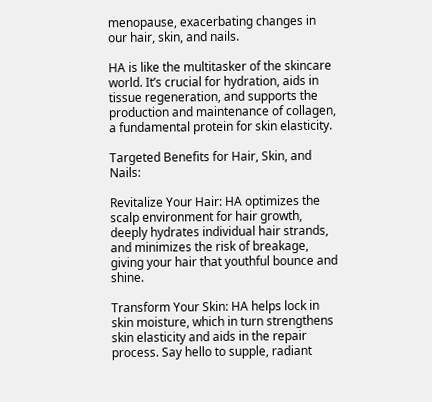menopause, exacerbating changes in our hair, skin, and nails.

HA is like the multitasker of the skincare world. It’s crucial for hydration, aids in tissue regeneration, and supports the production and maintenance of collagen, a fundamental protein for skin elasticity.

Targeted Benefits for Hair, Skin, and Nails:

Revitalize Your Hair: HA optimizes the scalp environment for hair growth, deeply hydrates individual hair strands, and minimizes the risk of breakage, giving your hair that youthful bounce and shine.

Transform Your Skin: HA helps lock in skin moisture, which in turn strengthens skin elasticity and aids in the repair process. Say hello to supple, radiant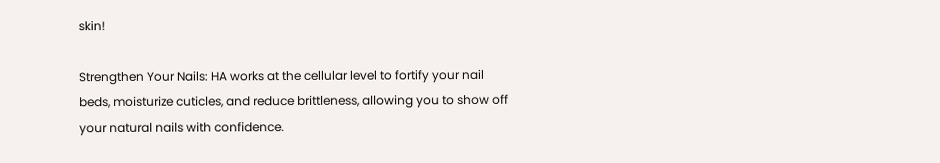skin!

Strengthen Your Nails: HA works at the cellular level to fortify your nail beds, moisturize cuticles, and reduce brittleness, allowing you to show off your natural nails with confidence.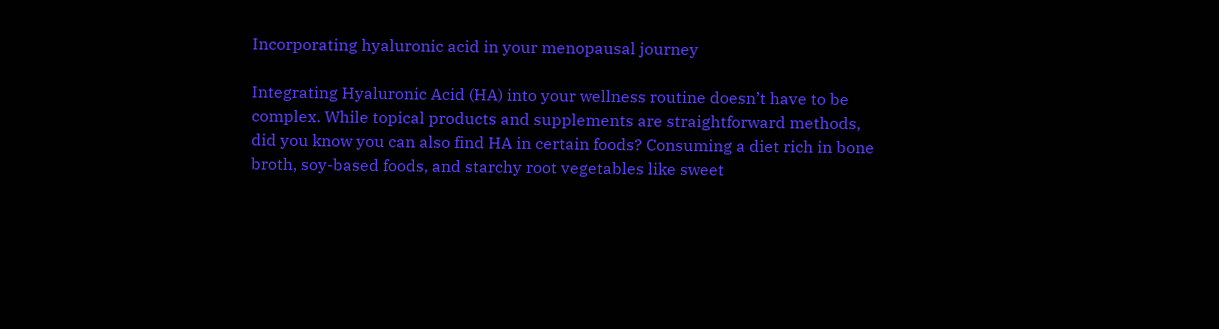Incorporating hyaluronic acid in your menopausal journey

Integrating Hyaluronic Acid (HA) into your wellness routine doesn’t have to be complex. While topical products and supplements are straightforward methods, did you know you can also find HA in certain foods? Consuming a diet rich in bone broth, soy-based foods, and starchy root vegetables like sweet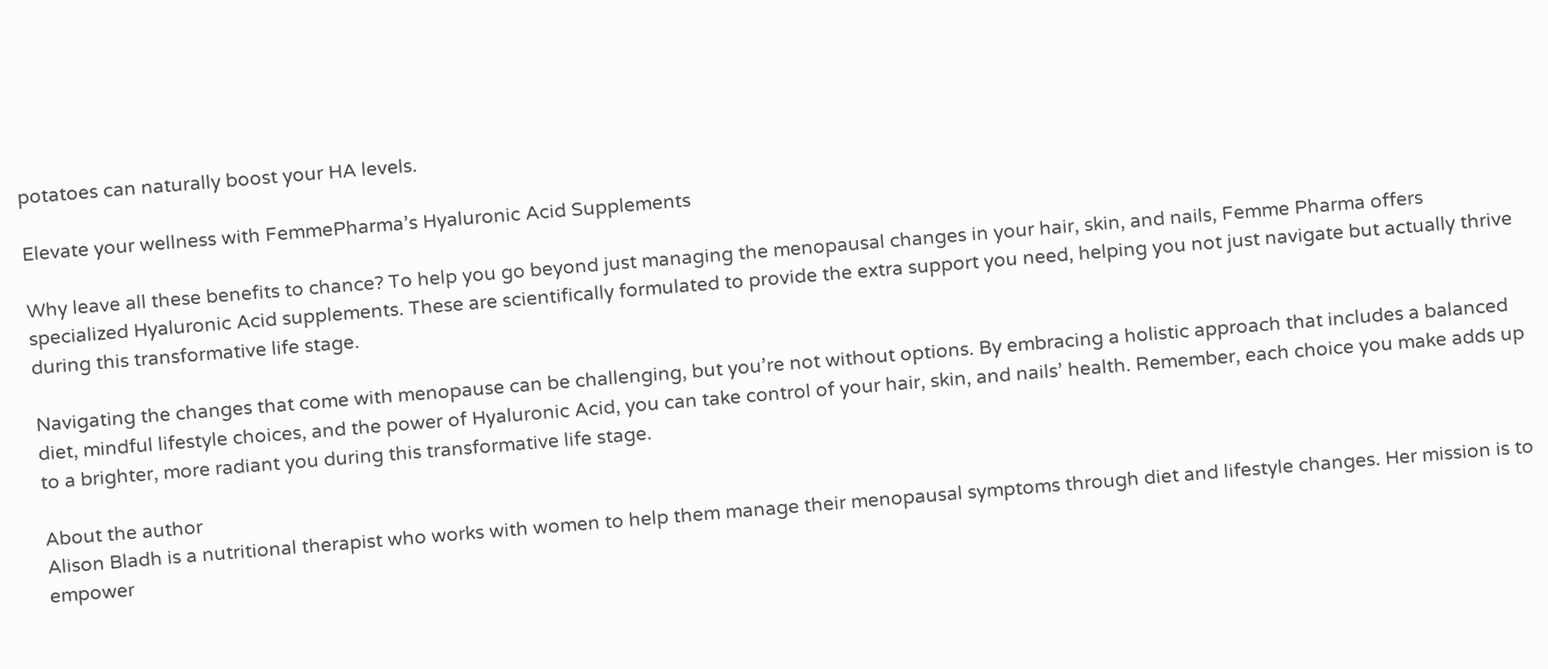potatoes can naturally boost your HA levels.

Elevate your wellness with FemmePharma’s Hyaluronic Acid Supplements

Why leave all these benefits to chance? To help you go beyond just managing the menopausal changes in your hair, skin, and nails, Femme Pharma offers specialized Hyaluronic Acid supplements. These are scientifically formulated to provide the extra support you need, helping you not just navigate but actually thrive during this transformative life stage.

Navigating the changes that come with menopause can be challenging, but you’re not without options. By embracing a holistic approach that includes a balanced diet, mindful lifestyle choices, and the power of Hyaluronic Acid, you can take control of your hair, skin, and nails’ health. Remember, each choice you make adds up to a brighter, more radiant you during this transformative life stage.

About the author
Alison Bladh is a nutritional therapist who works with women to help them manage their menopausal symptoms through diet and lifestyle changes. Her mission is to empower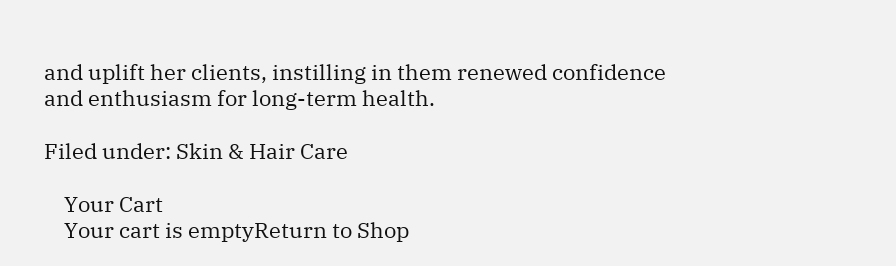and uplift her clients, instilling in them renewed confidence and enthusiasm for long-term health.

Filed under: Skin & Hair Care

    Your Cart
    Your cart is emptyReturn to Shop